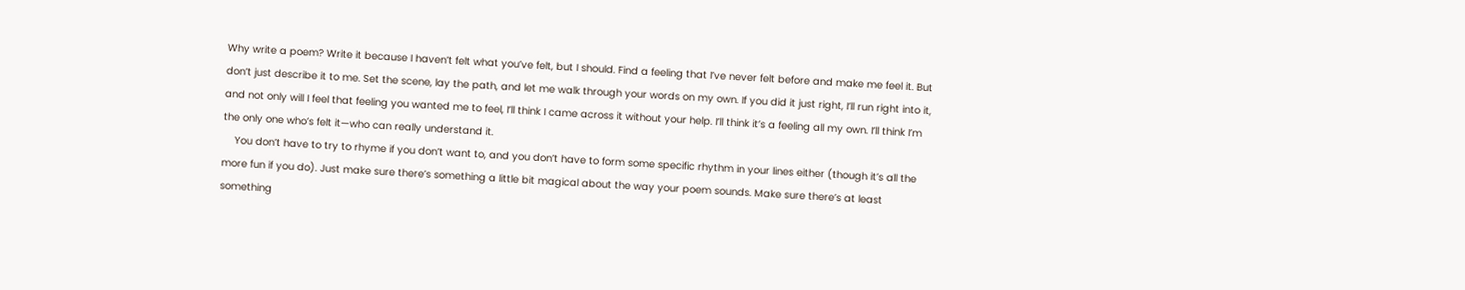Why write a poem? Write it because I haven’t felt what you’ve felt, but I should. Find a feeling that I’ve never felt before and make me feel it. But don’t just describe it to me. Set the scene, lay the path, and let me walk through your words on my own. If you did it just right, I’ll run right into it, and not only will I feel that feeling you wanted me to feel, I’ll think I came across it without your help. I’ll think it’s a feeling all my own. I’ll think I’m the only one who’s felt it—who can really understand it.
    You don’t have to try to rhyme if you don’t want to, and you don’t have to form some specific rhythm in your lines either (though it’s all the more fun if you do). Just make sure there’s something a little bit magical about the way your poem sounds. Make sure there’s at least something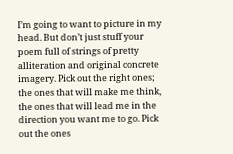I’m going to want to picture in my head. But don’t just stuff your poem full of strings of pretty alliteration and original concrete imagery. Pick out the right ones; the ones that will make me think, the ones that will lead me in the direction you want me to go. Pick out the ones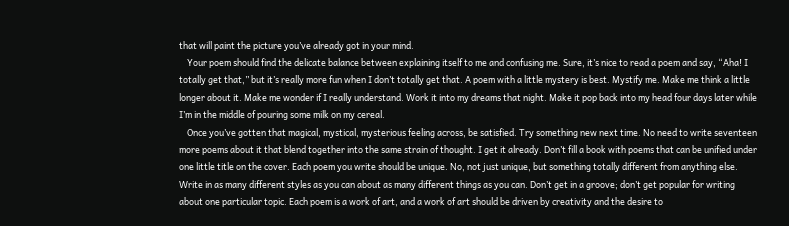that will paint the picture you’ve already got in your mind.
    Your poem should find the delicate balance between explaining itself to me and confusing me. Sure, it’s nice to read a poem and say, “Aha! I totally get that,” but it’s really more fun when I don’t totally get that. A poem with a little mystery is best. Mystify me. Make me think a little longer about it. Make me wonder if I really understand. Work it into my dreams that night. Make it pop back into my head four days later while I’m in the middle of pouring some milk on my cereal.
    Once you’ve gotten that magical, mystical, mysterious feeling across, be satisfied. Try something new next time. No need to write seventeen more poems about it that blend together into the same strain of thought. I get it already. Don’t fill a book with poems that can be unified under one little title on the cover. Each poem you write should be unique. No, not just unique, but something totally different from anything else. Write in as many different styles as you can about as many different things as you can. Don’t get in a groove; don’t get popular for writing about one particular topic. Each poem is a work of art, and a work of art should be driven by creativity and the desire to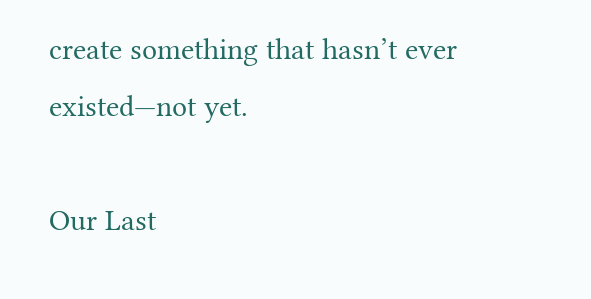create something that hasn’t ever existed—not yet.

Our Last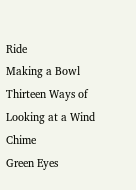Ride
Making a Bowl
Thirteen Ways of Looking at a Wind Chime
Green Eyes